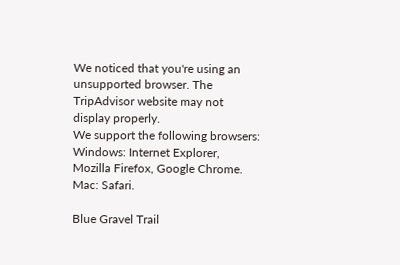We noticed that you're using an unsupported browser. The TripAdvisor website may not display properly.
We support the following browsers:
Windows: Internet Explorer, Mozilla Firefox, Google Chrome. Mac: Safari.

Blue Gravel Trail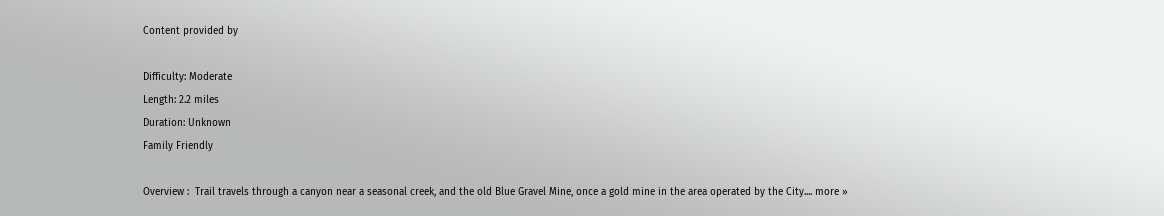Content provided by

Difficulty: Moderate
Length: 2.2 miles
Duration: Unknown
Family Friendly

Overview :  Trail travels through a canyon near a seasonal creek, and the old Blue Gravel Mine, once a gold mine in the area operated by the City.... more »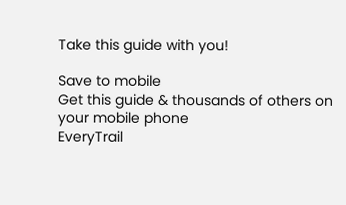Take this guide with you!

Save to mobile
Get this guide & thousands of others on your mobile phone
EveryTrail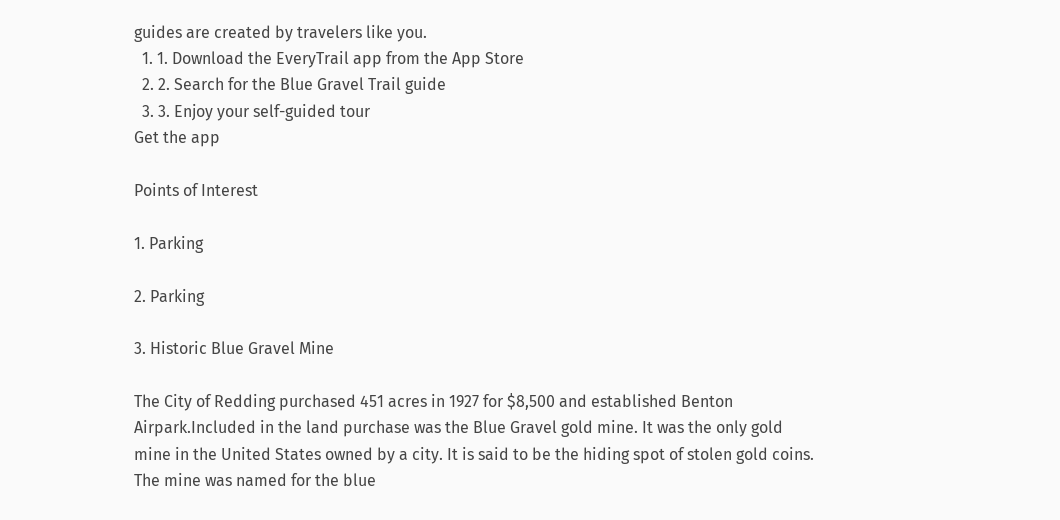guides are created by travelers like you.
  1. 1. Download the EveryTrail app from the App Store
  2. 2. Search for the Blue Gravel Trail guide
  3. 3. Enjoy your self-guided tour
Get the app

Points of Interest

1. Parking

2. Parking

3. Historic Blue Gravel Mine

The City of Redding purchased 451 acres in 1927 for $8,500 and established Benton Airpark.Included in the land purchase was the Blue Gravel gold mine. It was the only gold mine in the United States owned by a city. It is said to be the hiding spot of stolen gold coins. The mine was named for the blue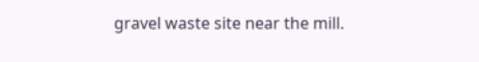gravel waste site near the mill.